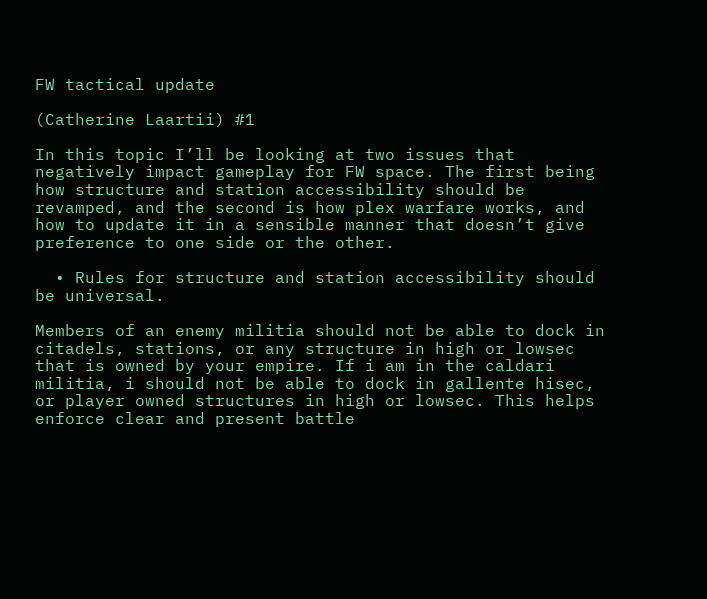FW tactical update

(Catherine Laartii) #1

In this topic I’ll be looking at two issues that negatively impact gameplay for FW space. The first being how structure and station accessibility should be revamped, and the second is how plex warfare works, and how to update it in a sensible manner that doesn’t give preference to one side or the other.

  • Rules for structure and station accessibility should be universal.

Members of an enemy militia should not be able to dock in citadels, stations, or any structure in high or lowsec that is owned by your empire. If i am in the caldari militia, i should not be able to dock in gallente hisec, or player owned structures in high or lowsec. This helps enforce clear and present battle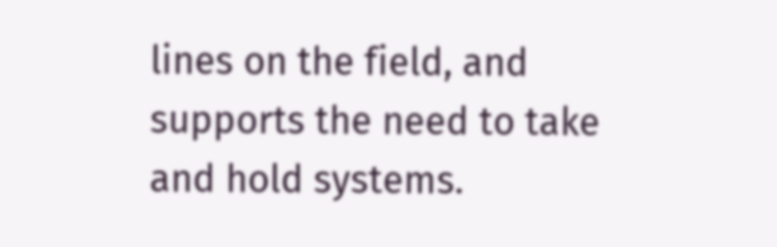lines on the field, and supports the need to take and hold systems.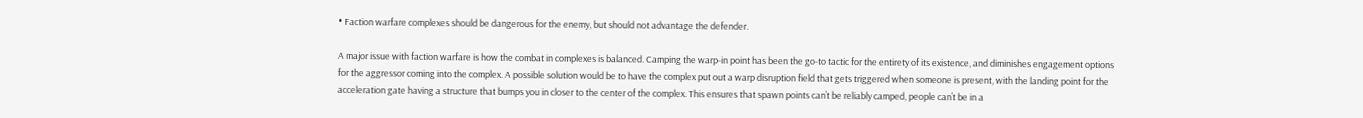• Faction warfare complexes should be dangerous for the enemy, but should not advantage the defender.

A major issue with faction warfare is how the combat in complexes is balanced. Camping the warp-in point has been the go-to tactic for the entirety of its existence, and diminishes engagement options for the aggressor coming into the complex. A possible solution would be to have the complex put out a warp disruption field that gets triggered when someone is present, with the landing point for the acceleration gate having a structure that bumps you in closer to the center of the complex. This ensures that spawn points can’t be reliably camped, people can’t be in a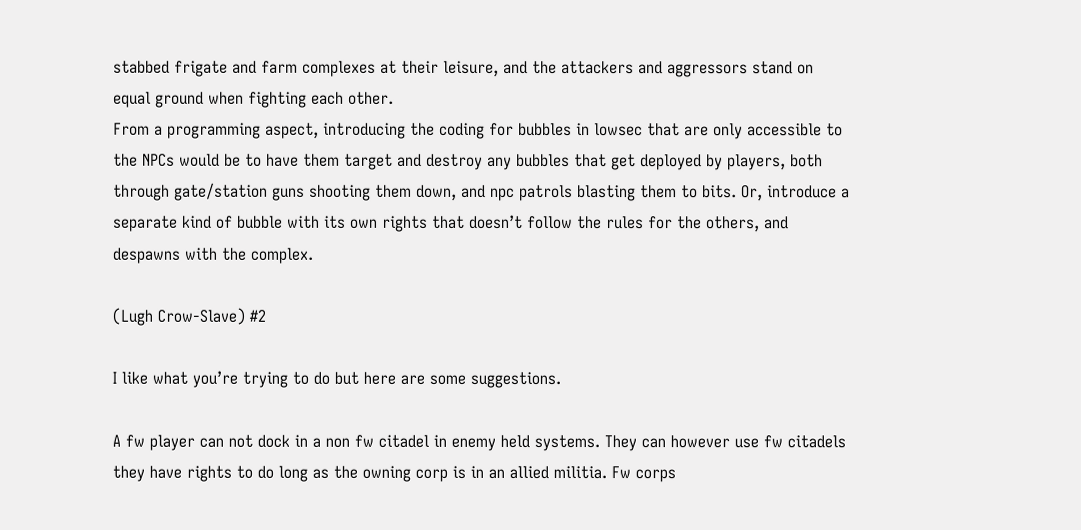stabbed frigate and farm complexes at their leisure, and the attackers and aggressors stand on equal ground when fighting each other.
From a programming aspect, introducing the coding for bubbles in lowsec that are only accessible to the NPCs would be to have them target and destroy any bubbles that get deployed by players, both through gate/station guns shooting them down, and npc patrols blasting them to bits. Or, introduce a separate kind of bubble with its own rights that doesn’t follow the rules for the others, and despawns with the complex.

(Lugh Crow-Slave) #2

I like what you’re trying to do but here are some suggestions.

A fw player can not dock in a non fw citadel in enemy held systems. They can however use fw citadels they have rights to do long as the owning corp is in an allied militia. Fw corps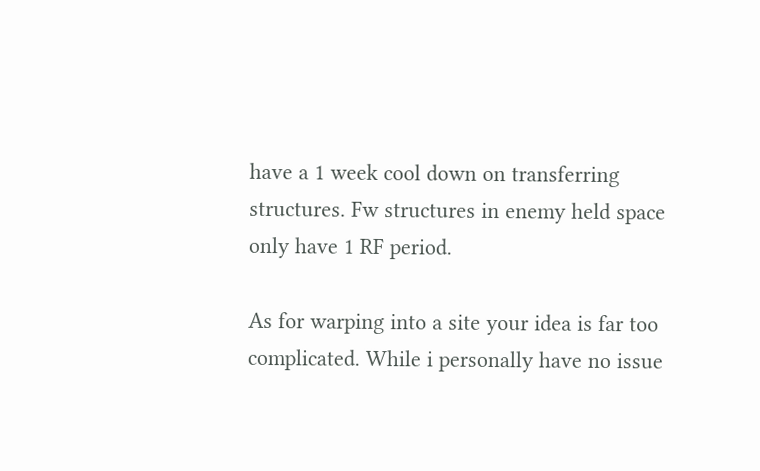have a 1 week cool down on transferring structures. Fw structures in enemy held space only have 1 RF period.

As for warping into a site your idea is far too complicated. While i personally have no issue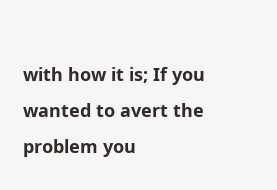with how it is; If you wanted to avert the problem you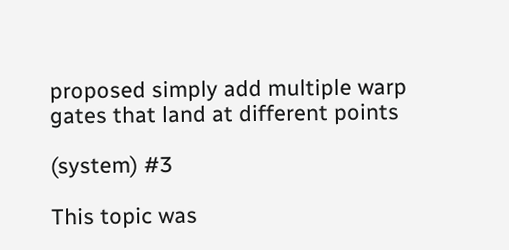proposed simply add multiple warp gates that land at different points

(system) #3

This topic was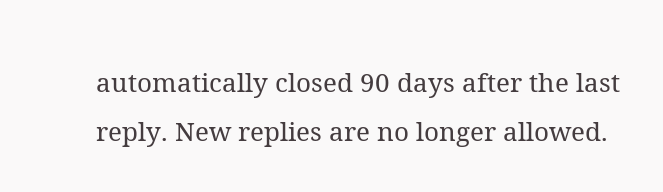automatically closed 90 days after the last reply. New replies are no longer allowed.